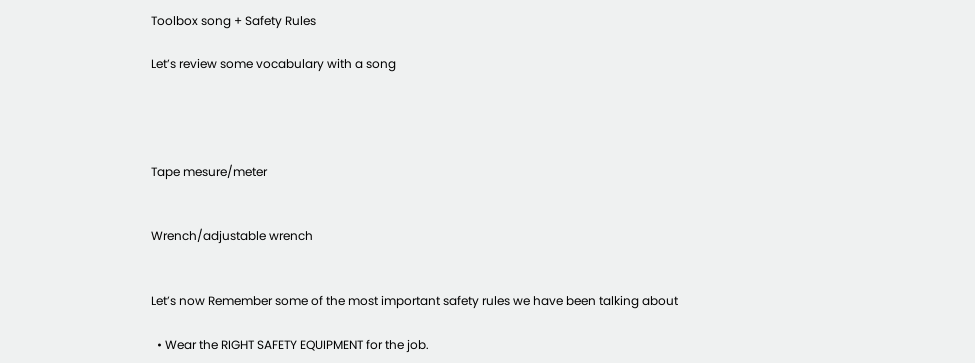Toolbox song + Safety Rules

Let’s review some vocabulary with a song




Tape mesure/meter


Wrench/adjustable wrench


Let’s now Remember some of the most important safety rules we have been talking about

  • Wear the RIGHT SAFETY EQUIPMENT for the job.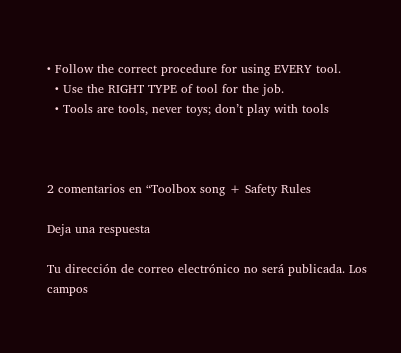• Follow the correct procedure for using EVERY tool.
  • Use the RIGHT TYPE of tool for the job.
  • Tools are tools, never toys; don’t play with tools



2 comentarios en “Toolbox song + Safety Rules

Deja una respuesta

Tu dirección de correo electrónico no será publicada. Los campos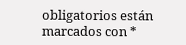obligatorios están marcados con *